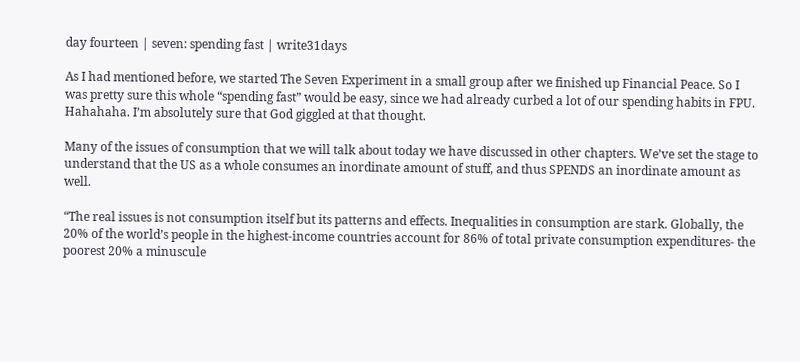day fourteen | seven: spending fast | write31days

As I had mentioned before, we started The Seven Experiment in a small group after we finished up Financial Peace. So I was pretty sure this whole “spending fast” would be easy, since we had already curbed a lot of our spending habits in FPU. Hahahaha. I’m absolutely sure that God giggled at that thought.

Many of the issues of consumption that we will talk about today we have discussed in other chapters. We’ve set the stage to understand that the US as a whole consumes an inordinate amount of stuff, and thus SPENDS an inordinate amount as well.

“The real issues is not consumption itself but its patterns and effects. Inequalities in consumption are stark. Globally, the 20% of the world’s people in the highest-income countries account for 86% of total private consumption expenditures- the poorest 20% a minuscule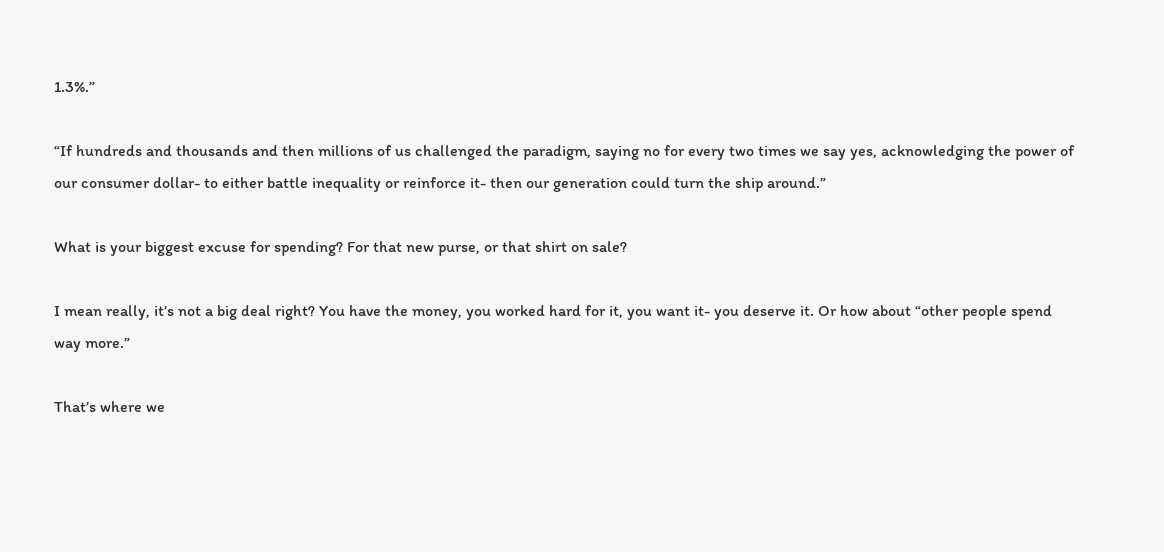1.3%.”

“If hundreds and thousands and then millions of us challenged the paradigm, saying no for every two times we say yes, acknowledging the power of our consumer dollar- to either battle inequality or reinforce it- then our generation could turn the ship around.”

What is your biggest excuse for spending? For that new purse, or that shirt on sale?

I mean really, it’s not a big deal right? You have the money, you worked hard for it, you want it- you deserve it. Or how about “other people spend way more.”

That’s where we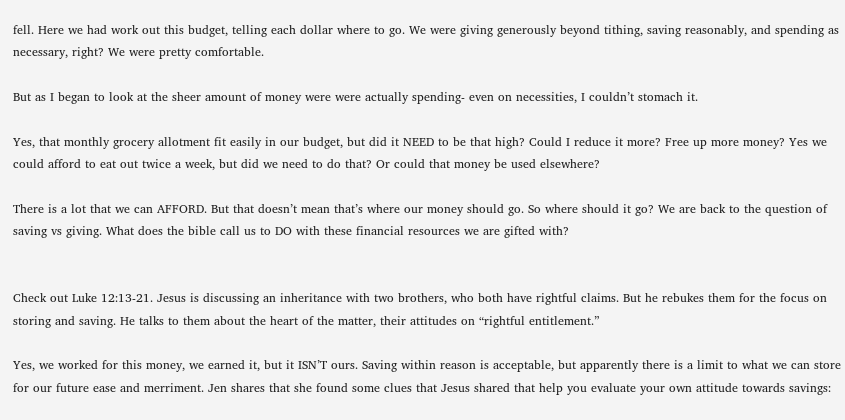fell. Here we had work out this budget, telling each dollar where to go. We were giving generously beyond tithing, saving reasonably, and spending as necessary, right? We were pretty comfortable.

But as I began to look at the sheer amount of money were were actually spending- even on necessities, I couldn’t stomach it.

Yes, that monthly grocery allotment fit easily in our budget, but did it NEED to be that high? Could I reduce it more? Free up more money? Yes we could afford to eat out twice a week, but did we need to do that? Or could that money be used elsewhere?

There is a lot that we can AFFORD. But that doesn’t mean that’s where our money should go. So where should it go? We are back to the question of saving vs giving. What does the bible call us to DO with these financial resources we are gifted with?


Check out Luke 12:13-21. Jesus is discussing an inheritance with two brothers, who both have rightful claims. But he rebukes them for the focus on storing and saving. He talks to them about the heart of the matter, their attitudes on “rightful entitlement.”

Yes, we worked for this money, we earned it, but it ISN’T ours. Saving within reason is acceptable, but apparently there is a limit to what we can store for our future ease and merriment. Jen shares that she found some clues that Jesus shared that help you evaluate your own attitude towards savings: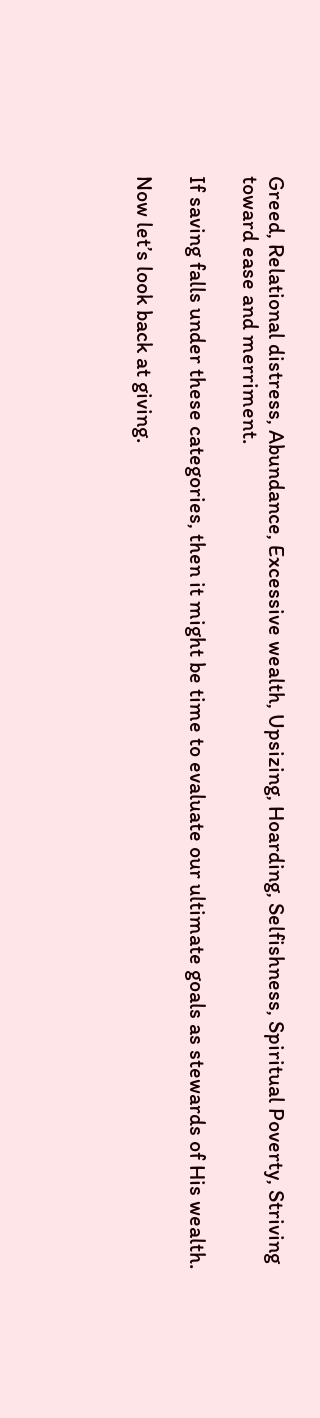Greed, Relational distress, Abundance, Excessive wealth, Upsizing, Hoarding, Selfishness, Spiritual Poverty, Striving toward ease and merriment.

If saving falls under these categories, then it might be time to evaluate our ultimate goals as stewards of His wealth.

Now let’s look back at giving.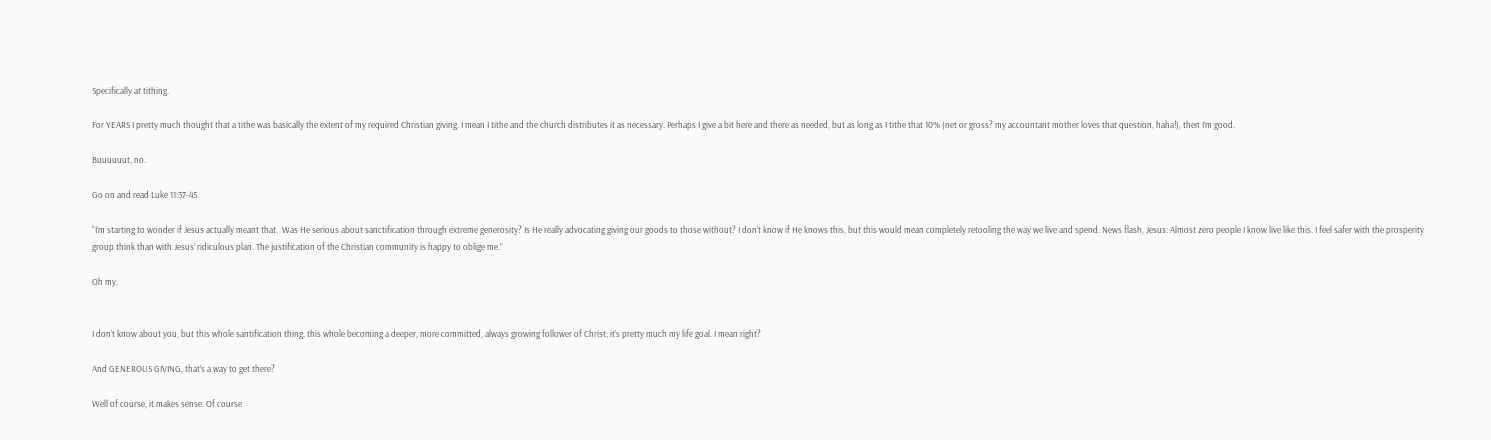Specifically at tithing.

For YEARS I pretty much thought that a tithe was basically the extent of my required Christian giving. I mean I tithe and the church distributes it as necessary. Perhaps I give a bit here and there as needed, but as long as I tithe that 10% (net or gross? my accountant mother loves that question, haha!), then I’m good.

Buuuuuut, no.

Go on and read Luke 11:37-45.

“I’m starting to wonder if Jesus actually meant that.  Was He serious about sanctification through extreme generosity? Is He really advocating giving our goods to those without? I don’t know if He knows this, but this would mean completely retooling the way we live and spend. News flash, Jesus: Almost zero people I know live like this. I feel safer with the prosperity group think than with Jesus’ ridiculous plan. The justification of the Christian community is happy to oblige me.”

Oh my.


I don’t know about you, but this whole santification thing, this whole becoming a deeper, more committed, always growing follower of Christ; it’s pretty much my life goal. I mean right?

And GENEROUS GIVING, that’s a way to get there?

Well of course, it makes sense. Of course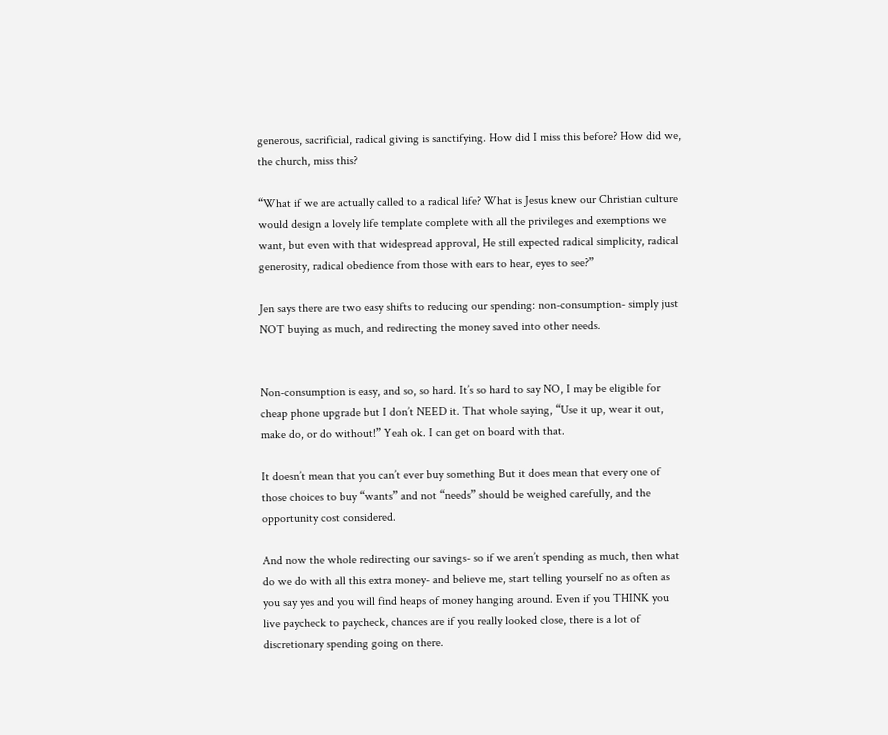generous, sacrificial, radical giving is sanctifying. How did I miss this before? How did we, the church, miss this?

“What if we are actually called to a radical life? What is Jesus knew our Christian culture would design a lovely life template complete with all the privileges and exemptions we want, but even with that widespread approval, He still expected radical simplicity, radical generosity, radical obedience from those with ears to hear, eyes to see?”

Jen says there are two easy shifts to reducing our spending: non-consumption- simply just NOT buying as much, and redirecting the money saved into other needs.


Non-consumption is easy, and so, so hard. It’s so hard to say NO, I may be eligible for cheap phone upgrade but I don’t NEED it. That whole saying, “Use it up, wear it out, make do, or do without!” Yeah ok. I can get on board with that.

It doesn’t mean that you can’t ever buy something But it does mean that every one of those choices to buy “wants” and not “needs” should be weighed carefully, and the opportunity cost considered.

And now the whole redirecting our savings- so if we aren’t spending as much, then what do we do with all this extra money- and believe me, start telling yourself no as often as you say yes and you will find heaps of money hanging around. Even if you THINK you live paycheck to paycheck, chances are if you really looked close, there is a lot of discretionary spending going on there.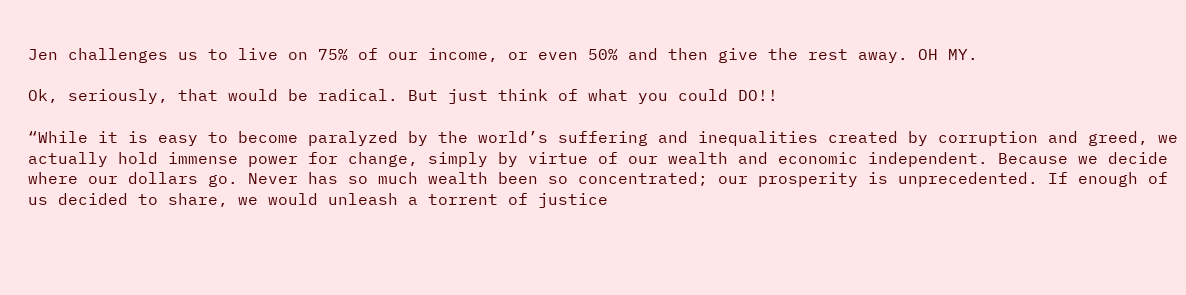Jen challenges us to live on 75% of our income, or even 50% and then give the rest away. OH MY.

Ok, seriously, that would be radical. But just think of what you could DO!!

“While it is easy to become paralyzed by the world’s suffering and inequalities created by corruption and greed, we actually hold immense power for change, simply by virtue of our wealth and economic independent. Because we decide where our dollars go. Never has so much wealth been so concentrated; our prosperity is unprecedented. If enough of us decided to share, we would unleash a torrent of justice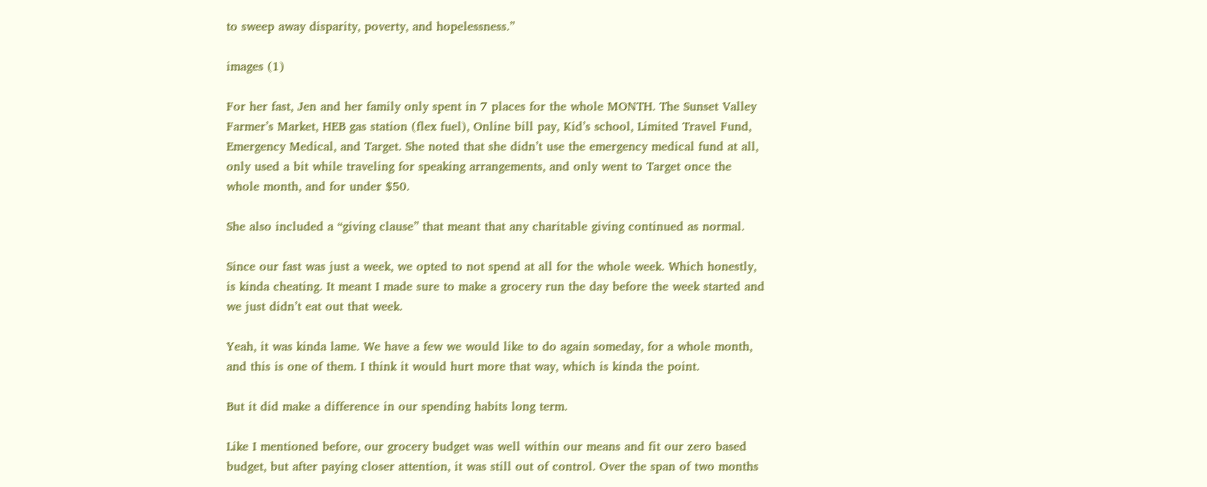to sweep away disparity, poverty, and hopelessness.”

images (1)

For her fast, Jen and her family only spent in 7 places for the whole MONTH. The Sunset Valley Farmer’s Market, HEB gas station (flex fuel), Online bill pay, Kid’s school, Limited Travel Fund, Emergency Medical, and Target. She noted that she didn’t use the emergency medical fund at all, only used a bit while traveling for speaking arrangements, and only went to Target once the whole month, and for under $50.

She also included a “giving clause” that meant that any charitable giving continued as normal.

Since our fast was just a week, we opted to not spend at all for the whole week. Which honestly, is kinda cheating. It meant I made sure to make a grocery run the day before the week started and we just didn’t eat out that week.

Yeah, it was kinda lame. We have a few we would like to do again someday, for a whole month, and this is one of them. I think it would hurt more that way, which is kinda the point.

But it did make a difference in our spending habits long term.

Like I mentioned before, our grocery budget was well within our means and fit our zero based budget, but after paying closer attention, it was still out of control. Over the span of two months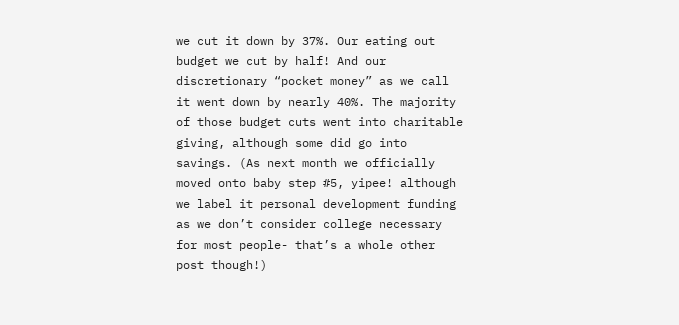we cut it down by 37%. Our eating out budget we cut by half! And our discretionary “pocket money” as we call it went down by nearly 40%. The majority of those budget cuts went into charitable giving, although some did go into savings. (As next month we officially moved onto baby step #5, yipee! although we label it personal development funding as we don’t consider college necessary for most people- that’s a whole other post though!)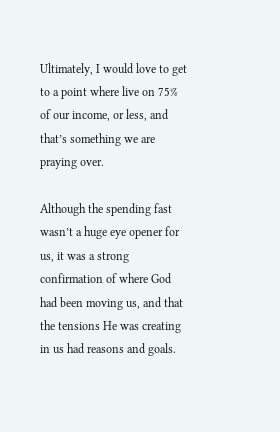Ultimately, I would love to get to a point where live on 75% of our income, or less, and that’s something we are praying over.

Although the spending fast wasn’t a huge eye opener for us, it was a strong confirmation of where God had been moving us, and that the tensions He was creating in us had reasons and goals.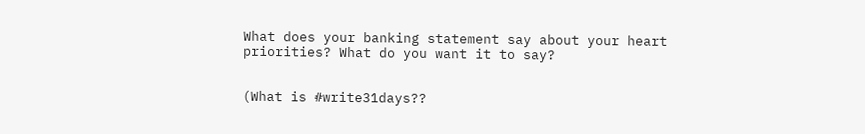What does your banking statement say about your heart priorities? What do you want it to say?


(What is #write31days??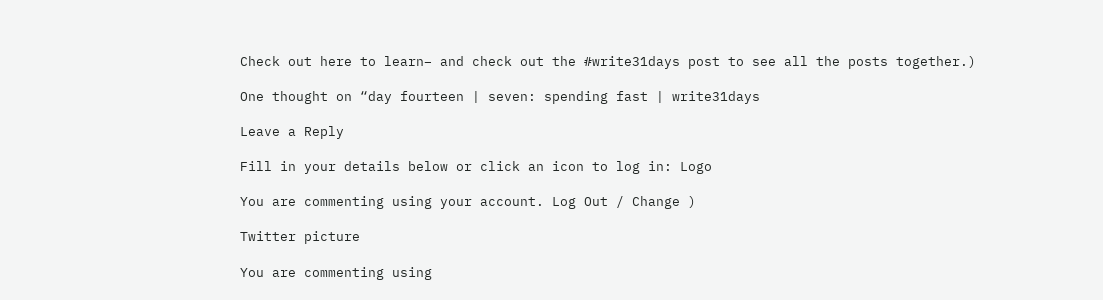Check out here to learn– and check out the #write31days post to see all the posts together.)

One thought on “day fourteen | seven: spending fast | write31days

Leave a Reply

Fill in your details below or click an icon to log in: Logo

You are commenting using your account. Log Out / Change )

Twitter picture

You are commenting using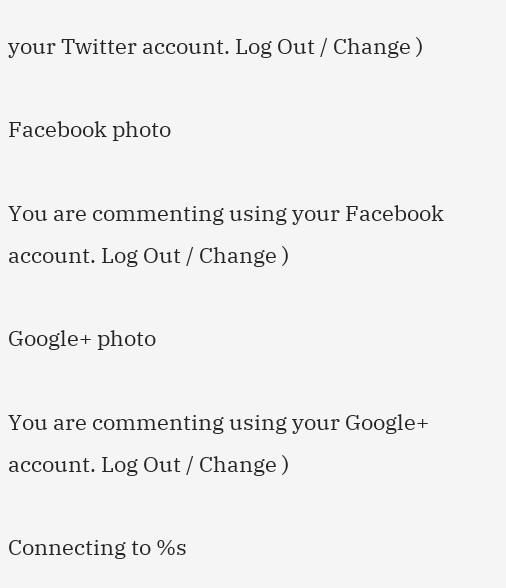your Twitter account. Log Out / Change )

Facebook photo

You are commenting using your Facebook account. Log Out / Change )

Google+ photo

You are commenting using your Google+ account. Log Out / Change )

Connecting to %s